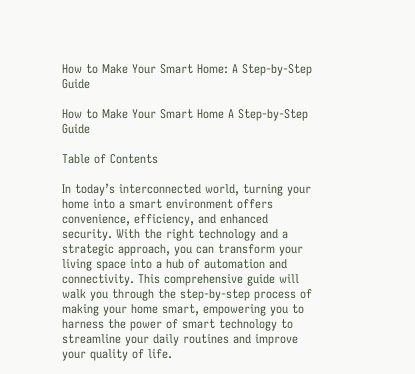How to Make Your Smart Home: A Step-by-Step Guide

How to Make Your Smart Home A Step-by-Step Guide

Table of Contents

In today’s interconnected world, turning your home into a smart environment offers convenience, efficiency, and enhanced security. With the right technology and a strategic approach, you can transform your living space into a hub of automation and connectivity. This comprehensive guide will walk you through the step-by-step process of making your home smart, empowering you to harness the power of smart technology to streamline your daily routines and improve your quality of life.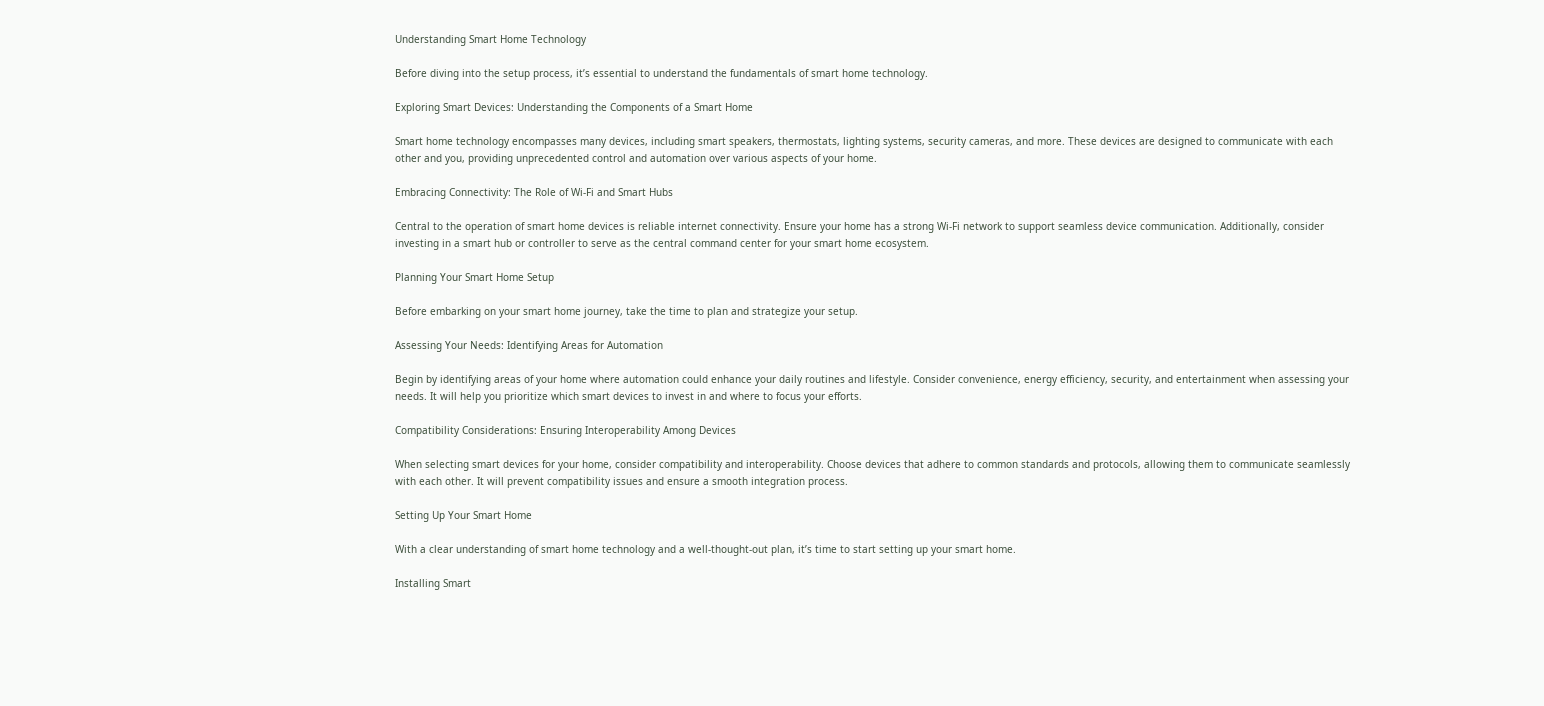Understanding Smart Home Technology

Before diving into the setup process, it’s essential to understand the fundamentals of smart home technology.

Exploring Smart Devices: Understanding the Components of a Smart Home

Smart home technology encompasses many devices, including smart speakers, thermostats, lighting systems, security cameras, and more. These devices are designed to communicate with each other and you, providing unprecedented control and automation over various aspects of your home.

Embracing Connectivity: The Role of Wi-Fi and Smart Hubs

Central to the operation of smart home devices is reliable internet connectivity. Ensure your home has a strong Wi-Fi network to support seamless device communication. Additionally, consider investing in a smart hub or controller to serve as the central command center for your smart home ecosystem.

Planning Your Smart Home Setup

Before embarking on your smart home journey, take the time to plan and strategize your setup.

Assessing Your Needs: Identifying Areas for Automation

Begin by identifying areas of your home where automation could enhance your daily routines and lifestyle. Consider convenience, energy efficiency, security, and entertainment when assessing your needs. It will help you prioritize which smart devices to invest in and where to focus your efforts.

Compatibility Considerations: Ensuring Interoperability Among Devices

When selecting smart devices for your home, consider compatibility and interoperability. Choose devices that adhere to common standards and protocols, allowing them to communicate seamlessly with each other. It will prevent compatibility issues and ensure a smooth integration process.

Setting Up Your Smart Home

With a clear understanding of smart home technology and a well-thought-out plan, it’s time to start setting up your smart home.

Installing Smart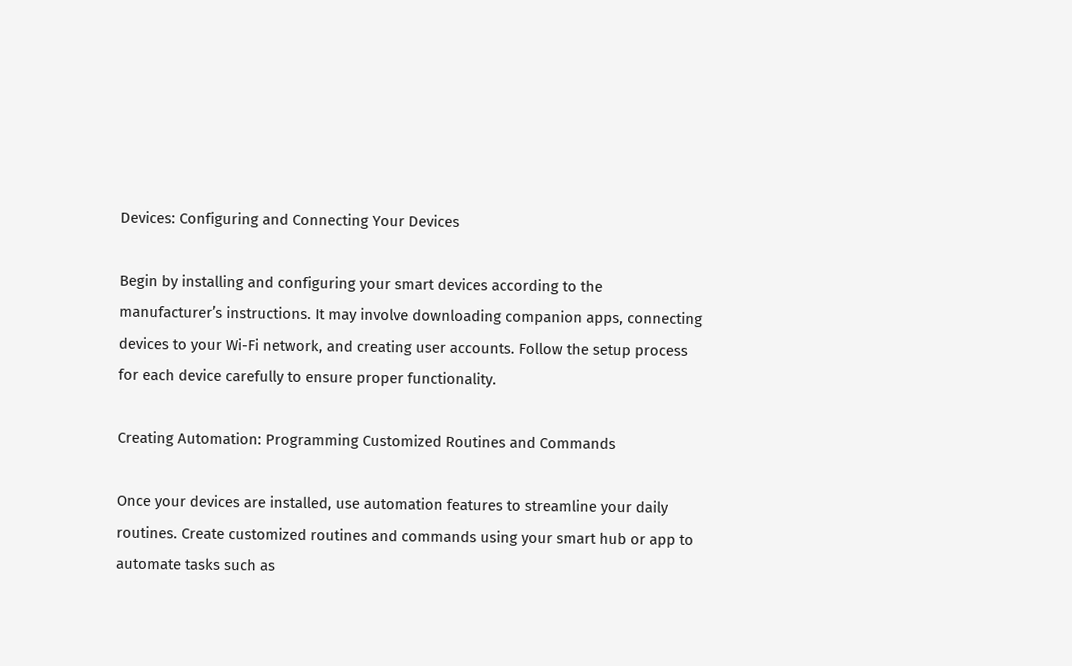Devices: Configuring and Connecting Your Devices

Begin by installing and configuring your smart devices according to the manufacturer’s instructions. It may involve downloading companion apps, connecting devices to your Wi-Fi network, and creating user accounts. Follow the setup process for each device carefully to ensure proper functionality.

Creating Automation: Programming Customized Routines and Commands

Once your devices are installed, use automation features to streamline your daily routines. Create customized routines and commands using your smart hub or app to automate tasks such as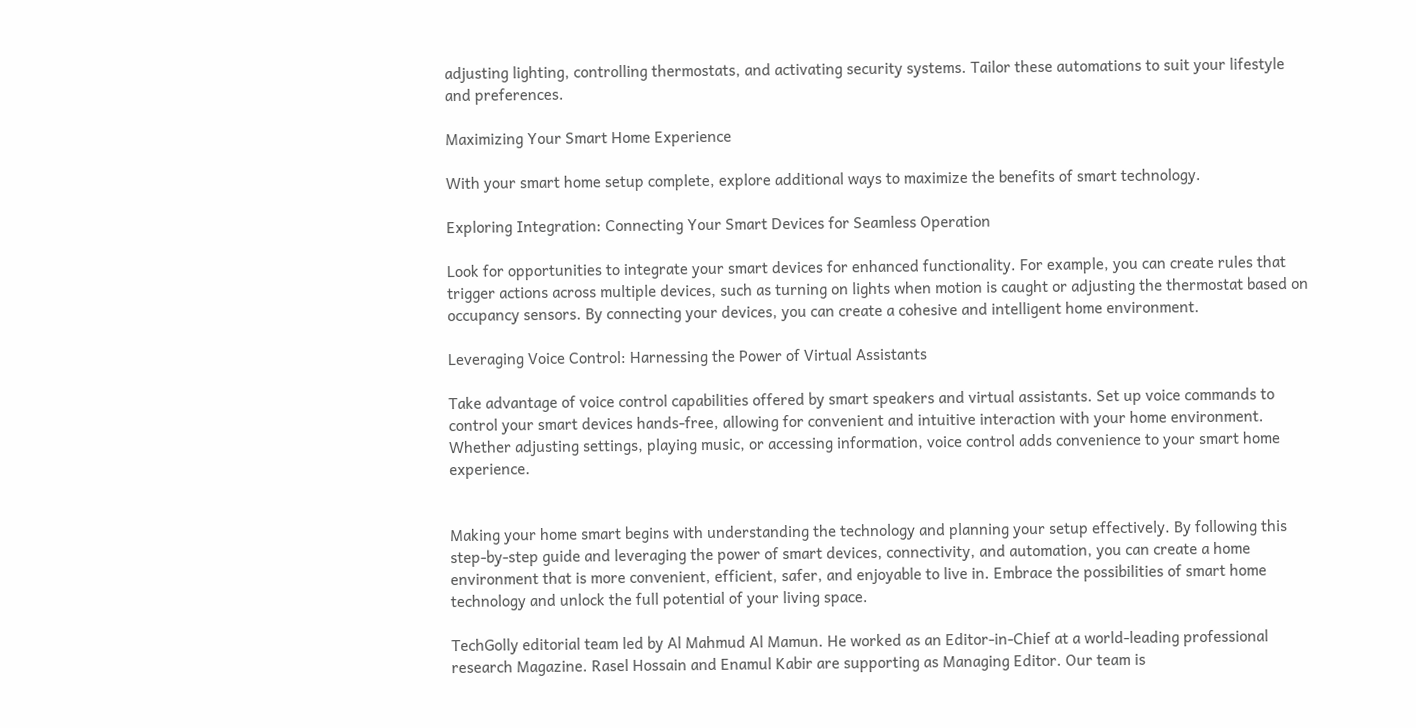adjusting lighting, controlling thermostats, and activating security systems. Tailor these automations to suit your lifestyle and preferences.

Maximizing Your Smart Home Experience

With your smart home setup complete, explore additional ways to maximize the benefits of smart technology.

Exploring Integration: Connecting Your Smart Devices for Seamless Operation

Look for opportunities to integrate your smart devices for enhanced functionality. For example, you can create rules that trigger actions across multiple devices, such as turning on lights when motion is caught or adjusting the thermostat based on occupancy sensors. By connecting your devices, you can create a cohesive and intelligent home environment.

Leveraging Voice Control: Harnessing the Power of Virtual Assistants

Take advantage of voice control capabilities offered by smart speakers and virtual assistants. Set up voice commands to control your smart devices hands-free, allowing for convenient and intuitive interaction with your home environment. Whether adjusting settings, playing music, or accessing information, voice control adds convenience to your smart home experience.


Making your home smart begins with understanding the technology and planning your setup effectively. By following this step-by-step guide and leveraging the power of smart devices, connectivity, and automation, you can create a home environment that is more convenient, efficient, safer, and enjoyable to live in. Embrace the possibilities of smart home technology and unlock the full potential of your living space.

TechGolly editorial team led by Al Mahmud Al Mamun. He worked as an Editor-in-Chief at a world-leading professional research Magazine. Rasel Hossain and Enamul Kabir are supporting as Managing Editor. Our team is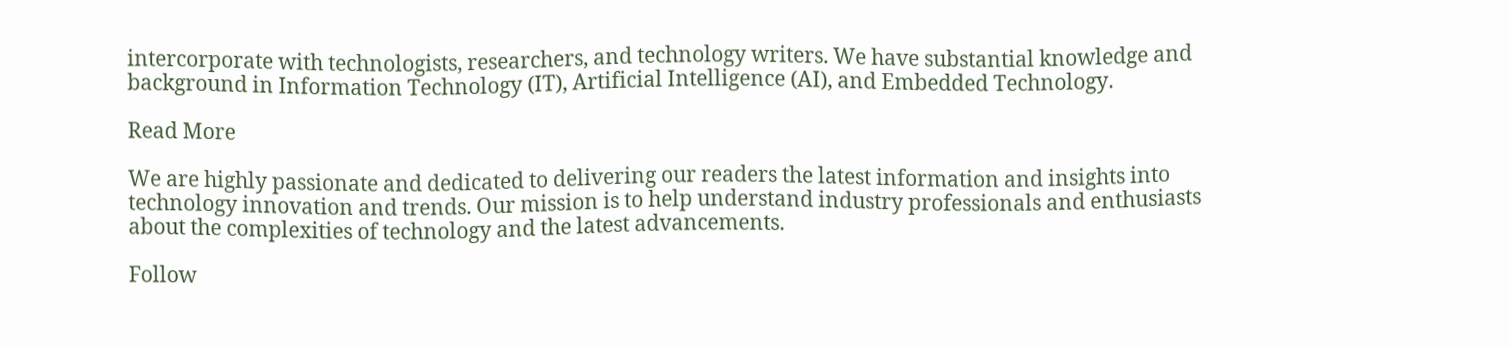intercorporate with technologists, researchers, and technology writers. We have substantial knowledge and background in Information Technology (IT), Artificial Intelligence (AI), and Embedded Technology.

Read More

We are highly passionate and dedicated to delivering our readers the latest information and insights into technology innovation and trends. Our mission is to help understand industry professionals and enthusiasts about the complexities of technology and the latest advancements.

Follow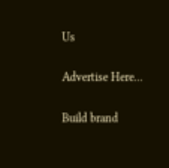Us

Advertise Here...

Build brand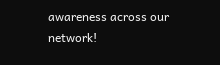awareness across our network!